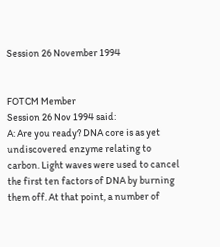Session 26 November 1994


FOTCM Member
Session 26 Nov 1994 said:
A: Are you ready? DNA core is as yet undiscovered enzyme relating to carbon. Light waves were used to cancel the first ten factors of DNA by burning them off. At that point, a number of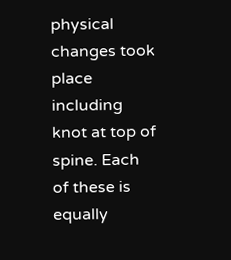physical changes took place including knot at top of spine. Each of these is equally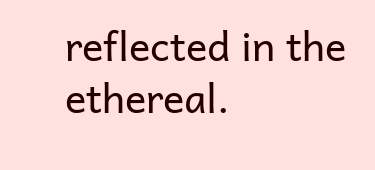reflected in the ethereal.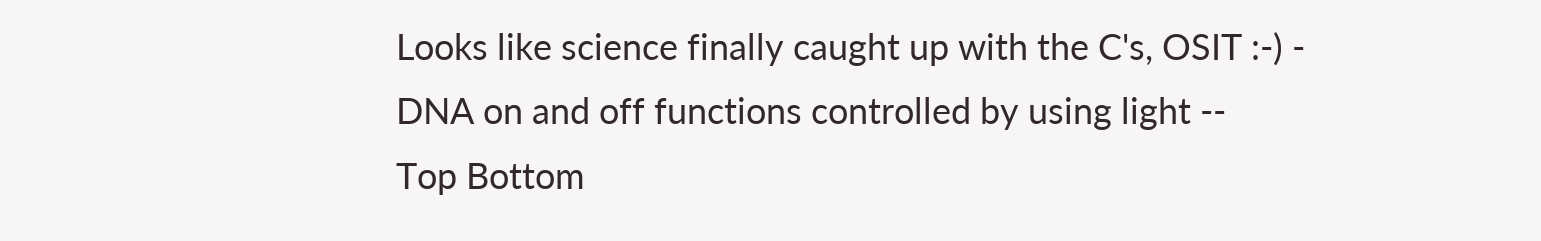Looks like science finally caught up with the C's, OSIT :-) - DNA on and off functions controlled by using light --
Top Bottom